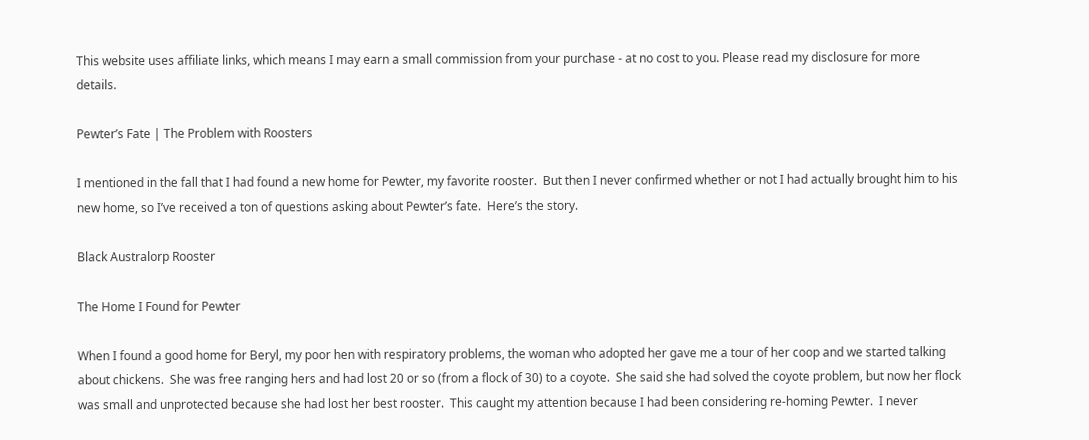This website uses affiliate links, which means I may earn a small commission from your purchase - at no cost to you. Please read my disclosure for more details.

Pewter’s Fate | The Problem with Roosters

I mentioned in the fall that I had found a new home for Pewter, my favorite rooster.  But then I never confirmed whether or not I had actually brought him to his new home, so I’ve received a ton of questions asking about Pewter’s fate.  Here’s the story.

Black Australorp Rooster

The Home I Found for Pewter

When I found a good home for Beryl, my poor hen with respiratory problems, the woman who adopted her gave me a tour of her coop and we started talking about chickens.  She was free ranging hers and had lost 20 or so (from a flock of 30) to a coyote.  She said she had solved the coyote problem, but now her flock was small and unprotected because she had lost her best rooster.  This caught my attention because I had been considering re-homing Pewter.  I never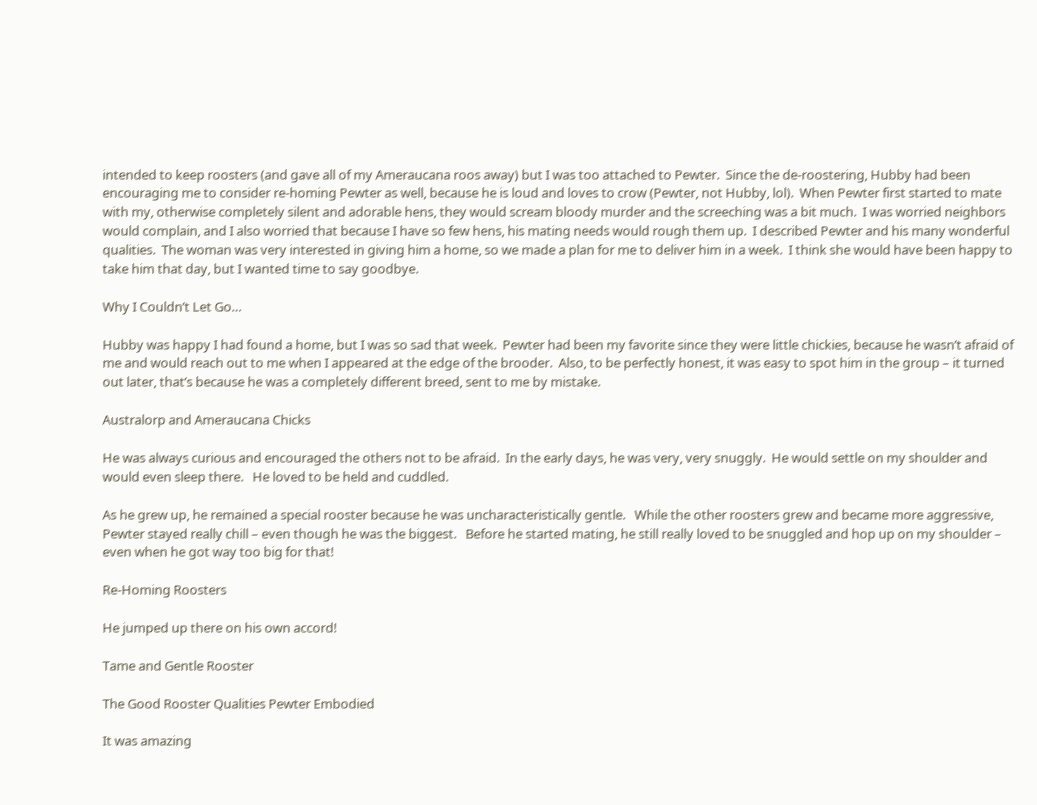intended to keep roosters (and gave all of my Ameraucana roos away) but I was too attached to Pewter.  Since the de-roostering, Hubby had been encouraging me to consider re-homing Pewter as well, because he is loud and loves to crow (Pewter, not Hubby, lol).  When Pewter first started to mate with my, otherwise completely silent and adorable hens, they would scream bloody murder and the screeching was a bit much.  I was worried neighbors would complain, and I also worried that because I have so few hens, his mating needs would rough them up.  I described Pewter and his many wonderful qualities.  The woman was very interested in giving him a home, so we made a plan for me to deliver him in a week.  I think she would have been happy to take him that day, but I wanted time to say goodbye.

Why I Couldn’t Let Go…

Hubby was happy I had found a home, but I was so sad that week.  Pewter had been my favorite since they were little chickies, because he wasn’t afraid of me and would reach out to me when I appeared at the edge of the brooder.  Also, to be perfectly honest, it was easy to spot him in the group – it turned out later, that’s because he was a completely different breed, sent to me by mistake.

Australorp and Ameraucana Chicks

He was always curious and encouraged the others not to be afraid.  In the early days, he was very, very snuggly.  He would settle on my shoulder and would even sleep there.   He loved to be held and cuddled.

As he grew up, he remained a special rooster because he was uncharacteristically gentle.   While the other roosters grew and became more aggressive, Pewter stayed really chill – even though he was the biggest.   Before he started mating, he still really loved to be snuggled and hop up on my shoulder – even when he got way too big for that!

Re-Homing Roosters

He jumped up there on his own accord!

Tame and Gentle Rooster

The Good Rooster Qualities Pewter Embodied

It was amazing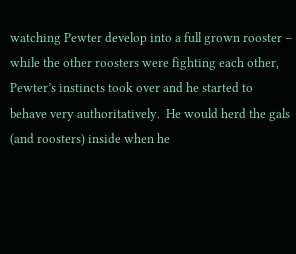watching Pewter develop into a full grown rooster – while the other roosters were fighting each other, Pewter’s instincts took over and he started to behave very authoritatively.  He would herd the gals (and roosters) inside when he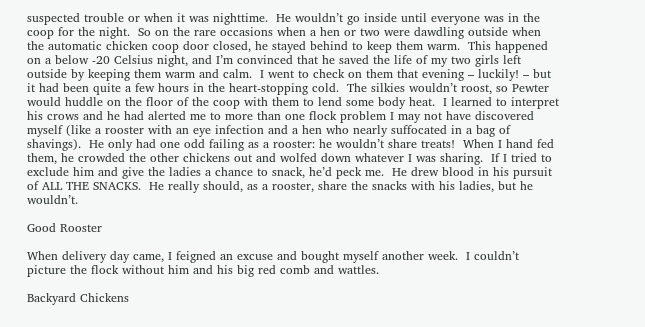suspected trouble or when it was nighttime.  He wouldn’t go inside until everyone was in the coop for the night.  So on the rare occasions when a hen or two were dawdling outside when the automatic chicken coop door closed, he stayed behind to keep them warm.  This happened on a below -20 Celsius night, and I’m convinced that he saved the life of my two girls left outside by keeping them warm and calm.  I went to check on them that evening – luckily! – but it had been quite a few hours in the heart-stopping cold.  The silkies wouldn’t roost, so Pewter would huddle on the floor of the coop with them to lend some body heat.  I learned to interpret his crows and he had alerted me to more than one flock problem I may not have discovered myself (like a rooster with an eye infection and a hen who nearly suffocated in a bag of shavings).  He only had one odd failing as a rooster: he wouldn’t share treats!  When I hand fed them, he crowded the other chickens out and wolfed down whatever I was sharing.  If I tried to exclude him and give the ladies a chance to snack, he’d peck me.  He drew blood in his pursuit of ALL THE SNACKS.  He really should, as a rooster, share the snacks with his ladies, but he wouldn’t.

Good Rooster

When delivery day came, I feigned an excuse and bought myself another week.  I couldn’t picture the flock without him and his big red comb and wattles.

Backyard Chickens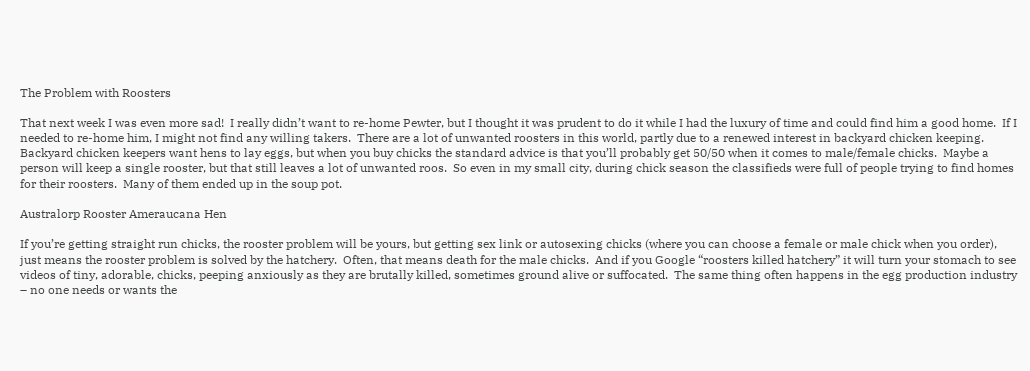The Problem with Roosters

That next week I was even more sad!  I really didn’t want to re-home Pewter, but I thought it was prudent to do it while I had the luxury of time and could find him a good home.  If I needed to re-home him, I might not find any willing takers.  There are a lot of unwanted roosters in this world, partly due to a renewed interest in backyard chicken keeping.  Backyard chicken keepers want hens to lay eggs, but when you buy chicks the standard advice is that you’ll probably get 50/50 when it comes to male/female chicks.  Maybe a person will keep a single rooster, but that still leaves a lot of unwanted roos.  So even in my small city, during chick season the classifieds were full of people trying to find homes for their roosters.  Many of them ended up in the soup pot.

Australorp Rooster Ameraucana Hen

If you’re getting straight run chicks, the rooster problem will be yours, but getting sex link or autosexing chicks (where you can choose a female or male chick when you order), just means the rooster problem is solved by the hatchery.  Often, that means death for the male chicks.  And if you Google “roosters killed hatchery” it will turn your stomach to see videos of tiny, adorable, chicks, peeping anxiously as they are brutally killed, sometimes ground alive or suffocated.  The same thing often happens in the egg production industry – no one needs or wants the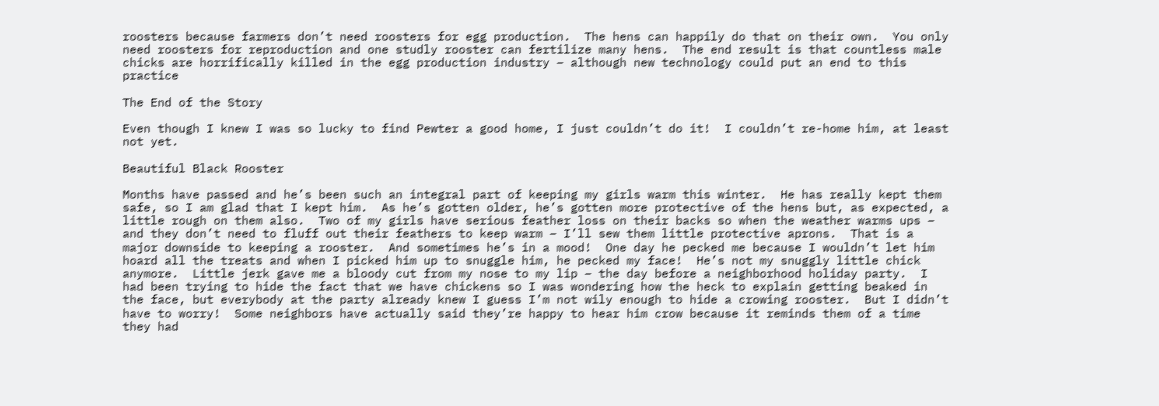roosters because farmers don’t need roosters for egg production.  The hens can happily do that on their own.  You only need roosters for reproduction and one studly rooster can fertilize many hens.  The end result is that countless male chicks are horrifically killed in the egg production industry – although new technology could put an end to this practice

The End of the Story

Even though I knew I was so lucky to find Pewter a good home, I just couldn’t do it!  I couldn’t re-home him, at least not yet.

Beautiful Black Rooster

Months have passed and he’s been such an integral part of keeping my girls warm this winter.  He has really kept them safe, so I am glad that I kept him.  As he’s gotten older, he’s gotten more protective of the hens but, as expected, a little rough on them also.  Two of my girls have serious feather loss on their backs so when the weather warms ups – and they don’t need to fluff out their feathers to keep warm – I’ll sew them little protective aprons.  That is a major downside to keeping a rooster.  And sometimes he’s in a mood!  One day he pecked me because I wouldn’t let him hoard all the treats and when I picked him up to snuggle him, he pecked my face!  He’s not my snuggly little chick anymore.  Little jerk gave me a bloody cut from my nose to my lip – the day before a neighborhood holiday party.  I had been trying to hide the fact that we have chickens so I was wondering how the heck to explain getting beaked in the face, but everybody at the party already knew I guess I’m not wily enough to hide a crowing rooster.  But I didn’t have to worry!  Some neighbors have actually said they’re happy to hear him crow because it reminds them of a time they had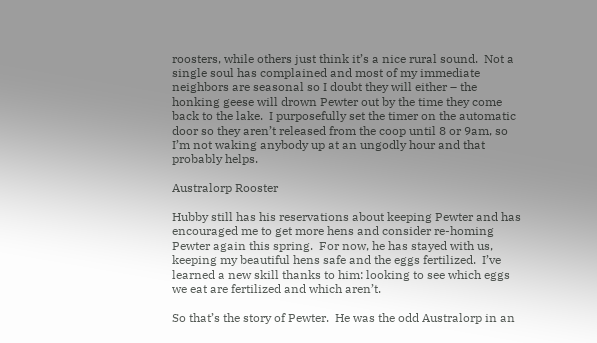roosters, while others just think it’s a nice rural sound.  Not a single soul has complained and most of my immediate neighbors are seasonal so I doubt they will either – the honking geese will drown Pewter out by the time they come back to the lake.  I purposefully set the timer on the automatic door so they aren’t released from the coop until 8 or 9am, so I’m not waking anybody up at an ungodly hour and that probably helps.

Australorp Rooster

Hubby still has his reservations about keeping Pewter and has encouraged me to get more hens and consider re-homing Pewter again this spring.  For now, he has stayed with us, keeping my beautiful hens safe and the eggs fertilized.  I’ve learned a new skill thanks to him: looking to see which eggs we eat are fertilized and which aren’t.

So that’s the story of Pewter.  He was the odd Australorp in an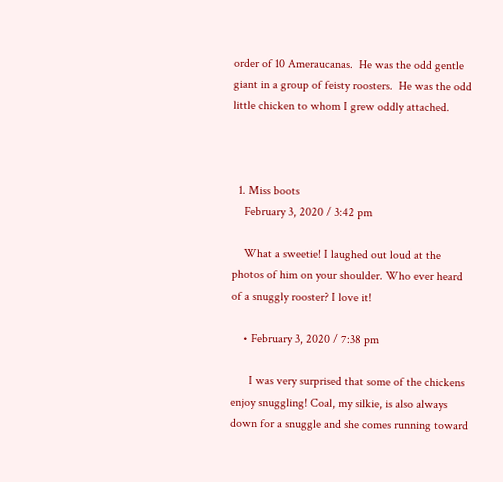order of 10 Ameraucanas.  He was the odd gentle giant in a group of feisty roosters.  He was the odd little chicken to whom I grew oddly attached.



  1. Miss boots
    February 3, 2020 / 3:42 pm

    What a sweetie! I laughed out loud at the photos of him on your shoulder. Who ever heard of a snuggly rooster? I love it!

    • February 3, 2020 / 7:38 pm

      I was very surprised that some of the chickens enjoy snuggling! Coal, my silkie, is also always down for a snuggle and she comes running toward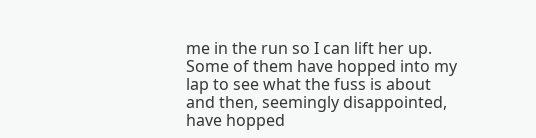me in the run so I can lift her up. Some of them have hopped into my lap to see what the fuss is about and then, seemingly disappointed, have hopped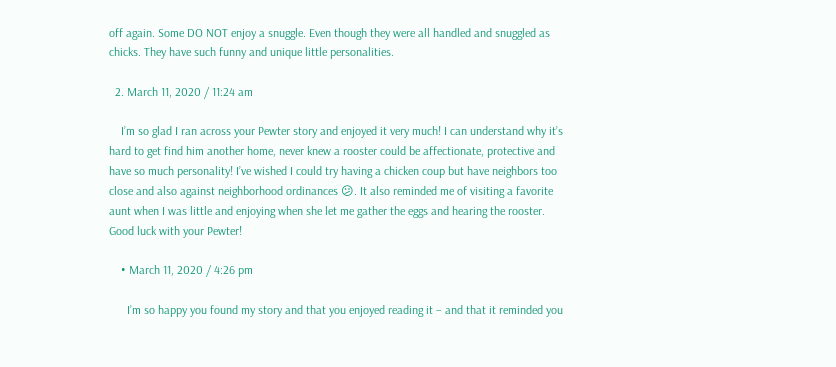off again. Some DO NOT enjoy a snuggle. Even though they were all handled and snuggled as chicks. They have such funny and unique little personalities.

  2. March 11, 2020 / 11:24 am

    I’m so glad I ran across your Pewter story and enjoyed it very much! I can understand why it’s hard to get find him another home, never knew a rooster could be affectionate, protective and have so much personality! I’ve wished I could try having a chicken coup but have neighbors too close and also against neighborhood ordinances 😕. It also reminded me of visiting a favorite aunt when I was little and enjoying when she let me gather the eggs and hearing the rooster. Good luck with your Pewter!

    • March 11, 2020 / 4:26 pm

      I’m so happy you found my story and that you enjoyed reading it – and that it reminded you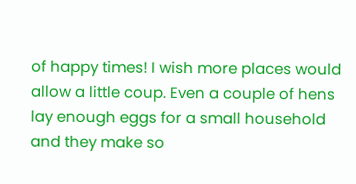of happy times! I wish more places would allow a little coup. Even a couple of hens lay enough eggs for a small household and they make so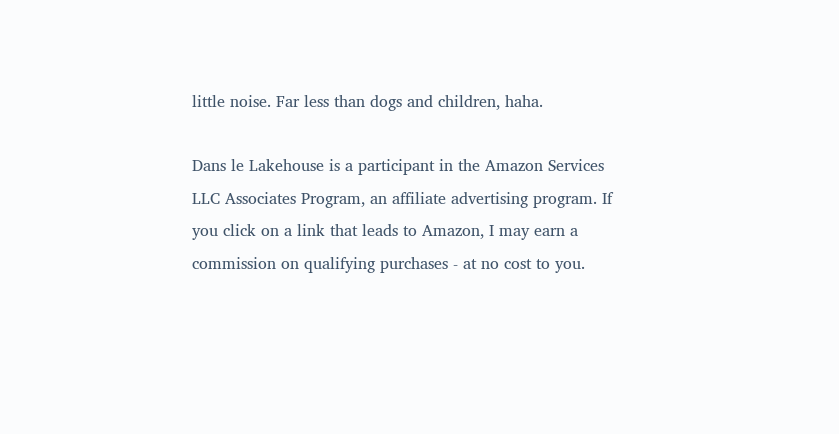little noise. Far less than dogs and children, haha.

Dans le Lakehouse is a participant in the Amazon Services LLC Associates Program, an affiliate advertising program. If you click on a link that leads to Amazon, I may earn a commission on qualifying purchases - at no cost to you.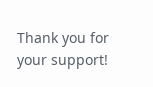Thank you for your support!